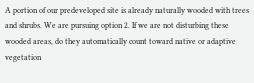A portion of our predeveloped site is already naturally wooded with trees and shrubs. We are pursuing option 2. If we are not disturbing these wooded areas, do they automatically count toward native or adaptive vegetation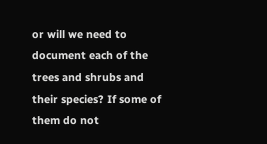or will we need to document each of the trees and shrubs and their species? If some of them do not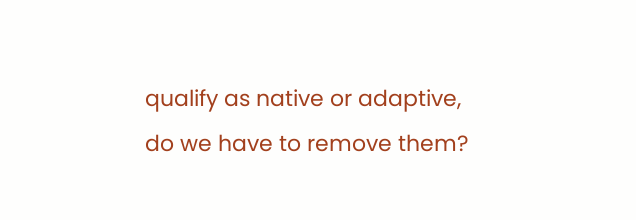qualify as native or adaptive, do we have to remove them?